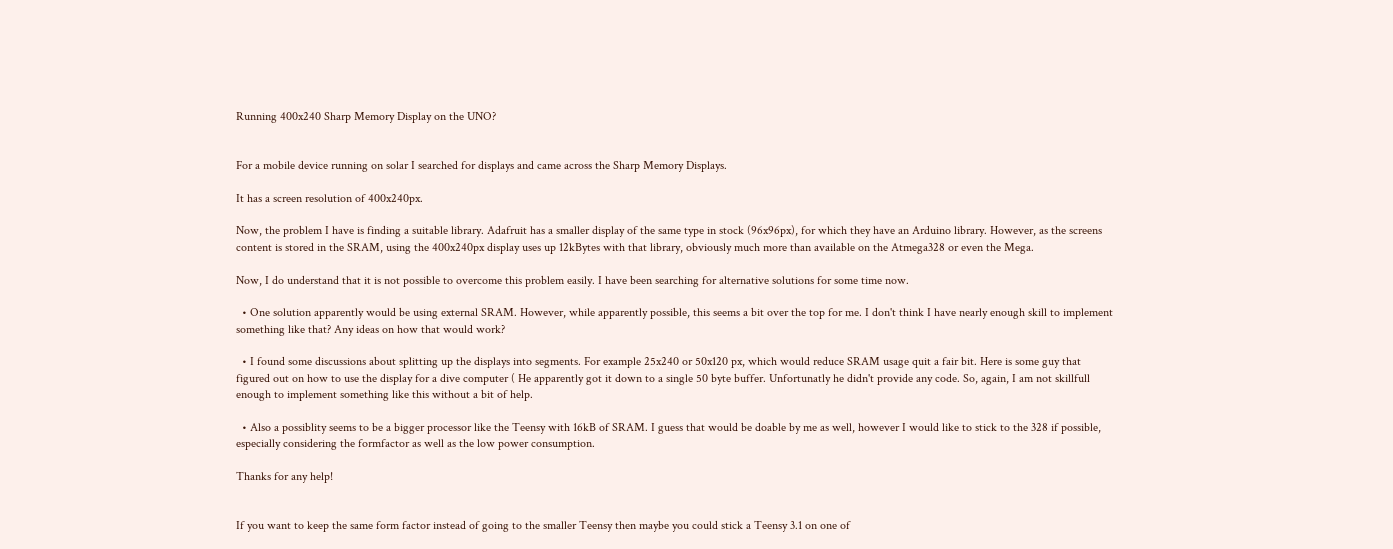Running 400x240 Sharp Memory Display on the UNO?


For a mobile device running on solar I searched for displays and came across the Sharp Memory Displays.

It has a screen resolution of 400x240px.

Now, the problem I have is finding a suitable library. Adafruit has a smaller display of the same type in stock (96x96px), for which they have an Arduino library. However, as the screens content is stored in the SRAM, using the 400x240px display uses up 12kBytes with that library, obviously much more than available on the Atmega328 or even the Mega.

Now, I do understand that it is not possible to overcome this problem easily. I have been searching for alternative solutions for some time now.

  • One solution apparently would be using external SRAM. However, while apparently possible, this seems a bit over the top for me. I don't think I have nearly enough skill to implement something like that? Any ideas on how that would work?

  • I found some discussions about splitting up the displays into segments. For example 25x240 or 50x120 px, which would reduce SRAM usage quit a fair bit. Here is some guy that figured out on how to use the display for a dive computer ( He apparently got it down to a single 50 byte buffer. Unfortunatly he didn't provide any code. So, again, I am not skillfull enough to implement something like this without a bit of help.

  • Also a possiblity seems to be a bigger processor like the Teensy with 16kB of SRAM. I guess that would be doable by me as well, however I would like to stick to the 328 if possible, especially considering the formfactor as well as the low power consumption.

Thanks for any help!


If you want to keep the same form factor instead of going to the smaller Teensy then maybe you could stick a Teensy 3.1 on one of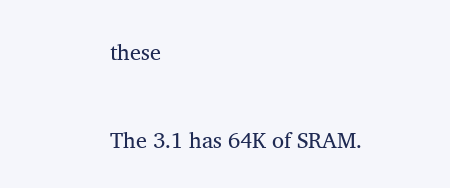these

The 3.1 has 64K of SRAM.